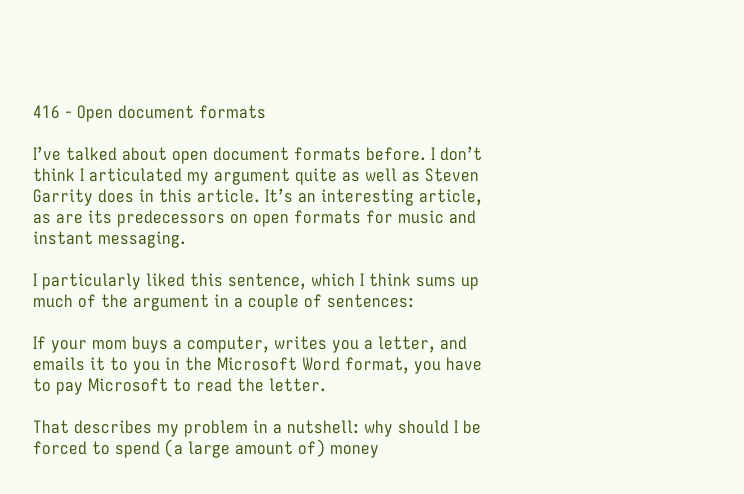416 - Open document formats

I’ve talked about open document formats before. I don’t think I articulated my argument quite as well as Steven Garrity does in this article. It’s an interesting article, as are its predecessors on open formats for music and instant messaging.

I particularly liked this sentence, which I think sums up much of the argument in a couple of sentences:

If your mom buys a computer, writes you a letter, and emails it to you in the Microsoft Word format, you have to pay Microsoft to read the letter.

That describes my problem in a nutshell: why should I be forced to spend (a large amount of) money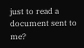just to read a document sent to me?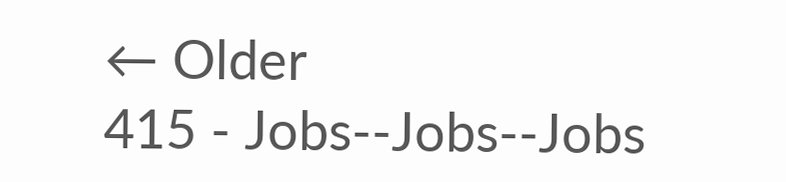← Older
415 - Jobs--Jobs--Jobs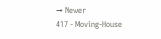→ Newer
417 - Moving-House